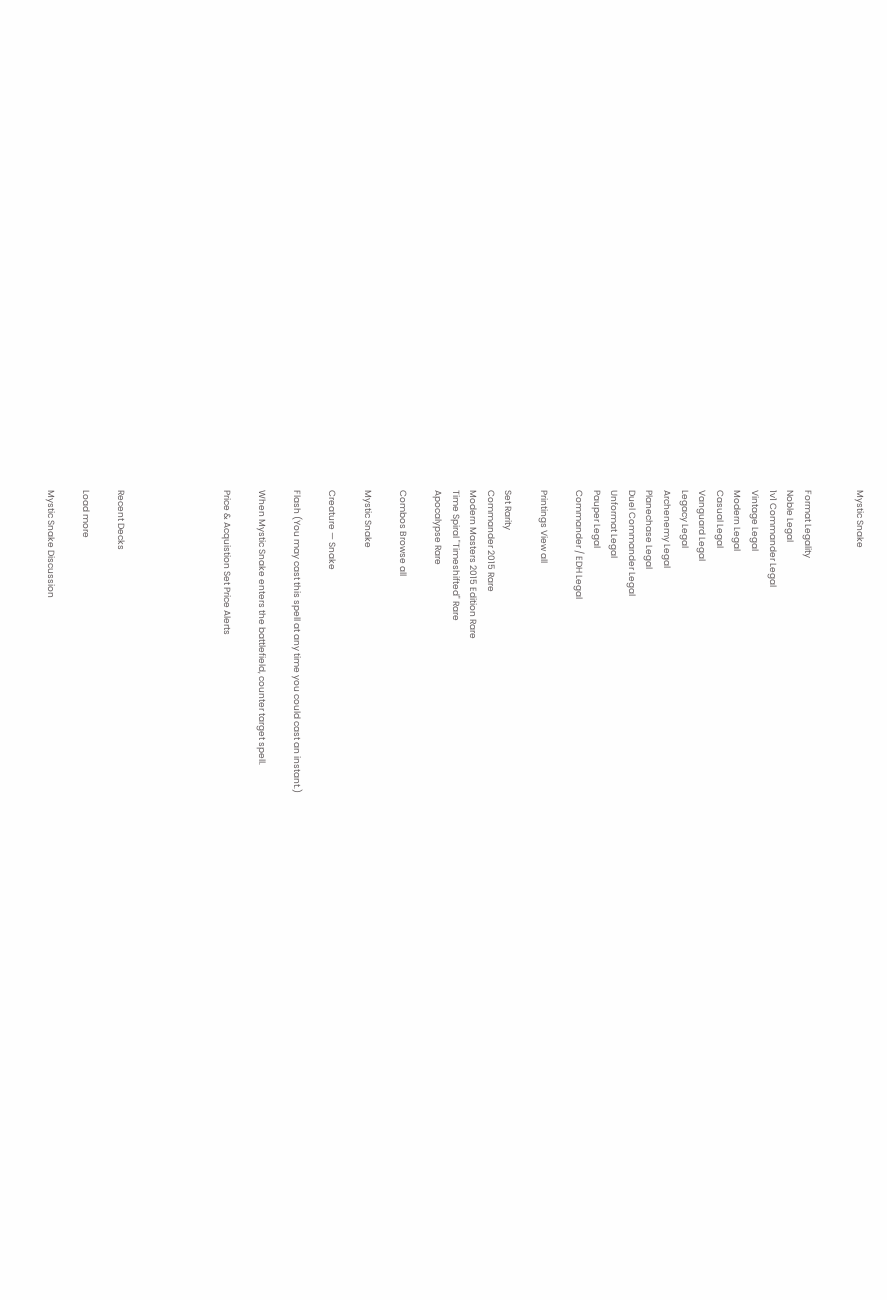Mystic Snake


Format Legality
Noble Legal
1v1 Commander Legal
Vintage Legal
Modern Legal
Casual Legal
Vanguard Legal
Legacy Legal
Archenemy Legal
Planechase Legal
Duel Commander Legal
Unformat Legal
Pauper Legal
Commander / EDH Legal

Printings View all

Set Rarity
Commander 2015 Rare
Modern Masters 2015 Edition Rare
Time Spiral "Timeshifted" Rare
Apocalypse Rare

Combos Browse all

Mystic Snake

Creature — Snake

Flash (You may cast this spell at any time you could cast an instant.)

When Mystic Snake enters the battlefield, counter target spell.

Price & Acquistion Set Price Alerts





Recent Decks

Load more

Mystic Snake Discussion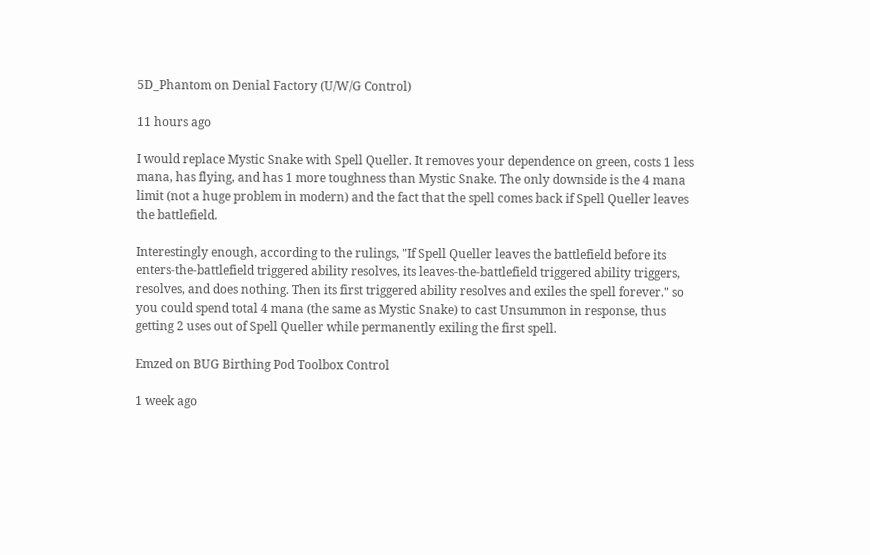5D_Phantom on Denial Factory (U/W/G Control)

11 hours ago

I would replace Mystic Snake with Spell Queller. It removes your dependence on green, costs 1 less mana, has flying, and has 1 more toughness than Mystic Snake. The only downside is the 4 mana limit (not a huge problem in modern) and the fact that the spell comes back if Spell Queller leaves the battlefield.

Interestingly enough, according to the rulings, "If Spell Queller leaves the battlefield before its enters-the-battlefield triggered ability resolves, its leaves-the-battlefield triggered ability triggers, resolves, and does nothing. Then its first triggered ability resolves and exiles the spell forever." so you could spend total 4 mana (the same as Mystic Snake) to cast Unsummon in response, thus getting 2 uses out of Spell Queller while permanently exiling the first spell.

Emzed on BUG Birthing Pod Toolbox Control

1 week ago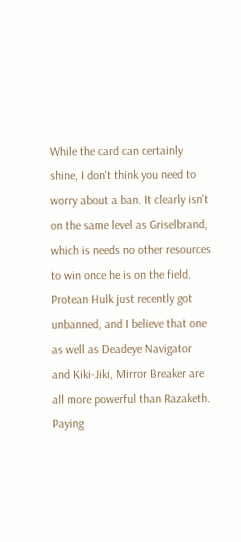While the card can certainly shine, I don't think you need to worry about a ban. It clearly isn't on the same level as Griselbrand, which is needs no other resources to win once he is on the field. Protean Hulk just recently got unbanned, and I believe that one as well as Deadeye Navigator and Kiki-Jiki, Mirror Breaker are all more powerful than Razaketh. Paying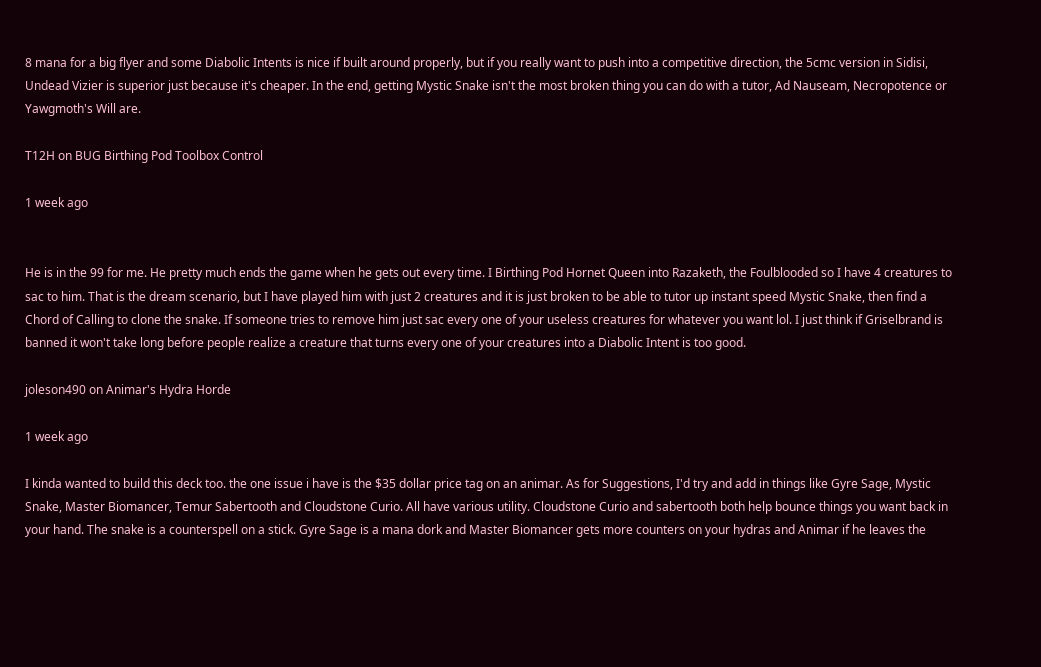8 mana for a big flyer and some Diabolic Intents is nice if built around properly, but if you really want to push into a competitive direction, the 5cmc version in Sidisi, Undead Vizier is superior just because it's cheaper. In the end, getting Mystic Snake isn't the most broken thing you can do with a tutor, Ad Nauseam, Necropotence or Yawgmoth's Will are.

T12H on BUG Birthing Pod Toolbox Control

1 week ago


He is in the 99 for me. He pretty much ends the game when he gets out every time. I Birthing Pod Hornet Queen into Razaketh, the Foulblooded so I have 4 creatures to sac to him. That is the dream scenario, but I have played him with just 2 creatures and it is just broken to be able to tutor up instant speed Mystic Snake, then find a Chord of Calling to clone the snake. If someone tries to remove him just sac every one of your useless creatures for whatever you want lol. I just think if Griselbrand is banned it won't take long before people realize a creature that turns every one of your creatures into a Diabolic Intent is too good.

joleson490 on Animar's Hydra Horde

1 week ago

I kinda wanted to build this deck too. the one issue i have is the $35 dollar price tag on an animar. As for Suggestions, I'd try and add in things like Gyre Sage, Mystic Snake, Master Biomancer, Temur Sabertooth and Cloudstone Curio. All have various utility. Cloudstone Curio and sabertooth both help bounce things you want back in your hand. The snake is a counterspell on a stick. Gyre Sage is a mana dork and Master Biomancer gets more counters on your hydras and Animar if he leaves the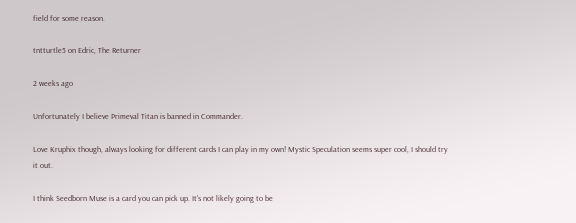field for some reason.

tntturtle5 on Edric, The Returner

2 weeks ago

Unfortunately I believe Primeval Titan is banned in Commander.

Love Kruphix though, always looking for different cards I can play in my own! Mystic Speculation seems super cool, I should try it out.

I think Seedborn Muse is a card you can pick up. It's not likely going to be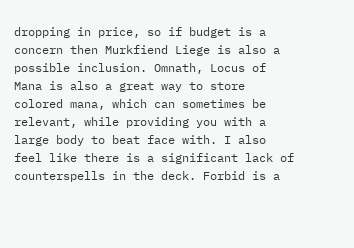dropping in price, so if budget is a concern then Murkfiend Liege is also a possible inclusion. Omnath, Locus of Mana is also a great way to store colored mana, which can sometimes be relevant, while providing you with a large body to beat face with. I also feel like there is a significant lack of counterspells in the deck. Forbid is a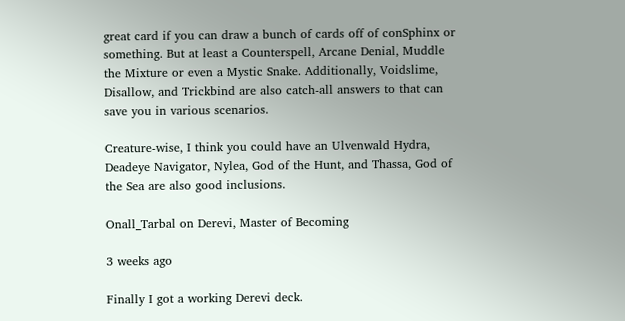great card if you can draw a bunch of cards off of conSphinx or something. But at least a Counterspell, Arcane Denial, Muddle the Mixture or even a Mystic Snake. Additionally, Voidslime, Disallow, and Trickbind are also catch-all answers to that can save you in various scenarios.

Creature-wise, I think you could have an Ulvenwald Hydra, Deadeye Navigator, Nylea, God of the Hunt, and Thassa, God of the Sea are also good inclusions.

Onall_Tarbal on Derevi, Master of Becoming

3 weeks ago

Finally I got a working Derevi deck.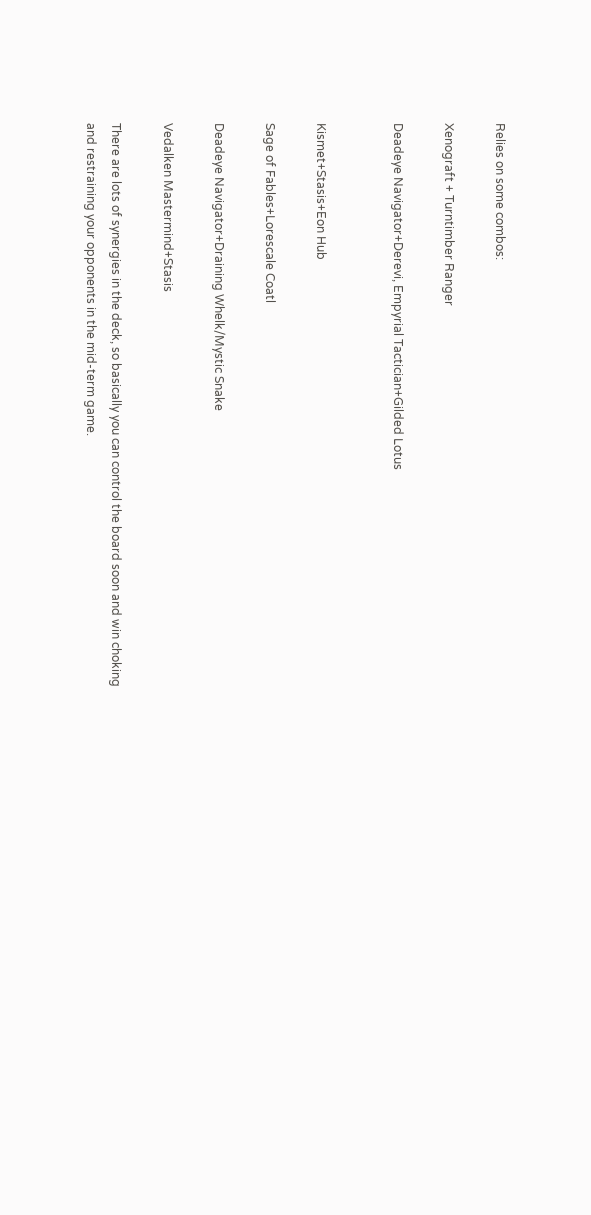Relies on some combos:

Xenograft + Turntimber Ranger

Deadeye Navigator+Derevi, Empyrial Tactician+Gilded Lotus


Kismet+Stasis+Eon Hub

Sage of Fables+Lorescale Coatl

Deadeye Navigator+Draining Whelk/Mystic Snake

Vedalken Mastermind+Stasis

There are lots of synergies in the deck, so basically you can control the board soon and win choking and restraining your opponents in the mid-term game.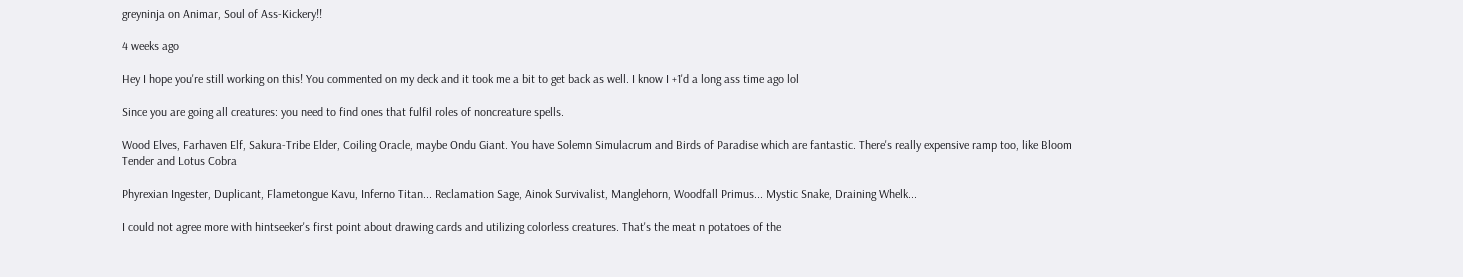greyninja on Animar, Soul of Ass-Kickery!!

4 weeks ago

Hey I hope you're still working on this! You commented on my deck and it took me a bit to get back as well. I know I +1'd a long ass time ago lol

Since you are going all creatures: you need to find ones that fulfil roles of noncreature spells.

Wood Elves, Farhaven Elf, Sakura-Tribe Elder, Coiling Oracle, maybe Ondu Giant. You have Solemn Simulacrum and Birds of Paradise which are fantastic. There's really expensive ramp too, like Bloom Tender and Lotus Cobra

Phyrexian Ingester, Duplicant, Flametongue Kavu, Inferno Titan... Reclamation Sage, Ainok Survivalist, Manglehorn, Woodfall Primus... Mystic Snake, Draining Whelk...

I could not agree more with hintseeker's first point about drawing cards and utilizing colorless creatures. That's the meat n potatoes of the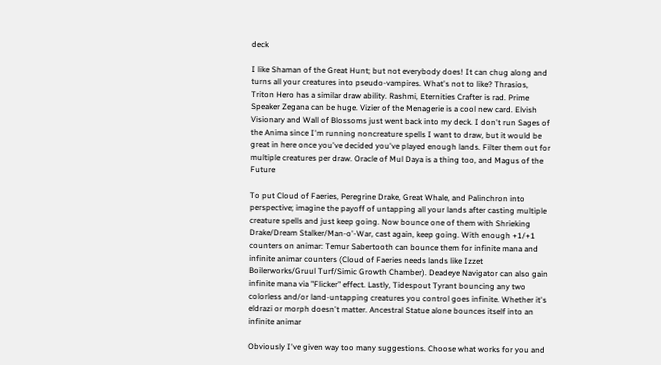deck

I like Shaman of the Great Hunt; but not everybody does! It can chug along and turns all your creatures into pseudo-vampires. What's not to like? Thrasios, Triton Hero has a similar draw ability. Rashmi, Eternities Crafter is rad. Prime Speaker Zegana can be huge. Vizier of the Menagerie is a cool new card. Elvish Visionary and Wall of Blossoms just went back into my deck. I don't run Sages of the Anima since I'm running noncreature spells I want to draw, but it would be great in here once you've decided you've played enough lands. Filter them out for multiple creatures per draw. Oracle of Mul Daya is a thing too, and Magus of the Future

To put Cloud of Faeries, Peregrine Drake, Great Whale, and Palinchron into perspective; imagine the payoff of untapping all your lands after casting multiple creature spells and just keep going. Now bounce one of them with Shrieking Drake/Dream Stalker/Man-o'-War, cast again, keep going. With enough +1/+1 counters on animar: Temur Sabertooth can bounce them for infinite mana and infinite animar counters (Cloud of Faeries needs lands like Izzet Boilerworks/Gruul Turf/Simic Growth Chamber). Deadeye Navigator can also gain infinite mana via "Flicker" effect. Lastly, Tidespout Tyrant bouncing any two colorless and/or land-untapping creatures you control goes infinite. Whether it's eldrazi or morph doesn't matter. Ancestral Statue alone bounces itself into an infinite animar

Obviously I've given way too many suggestions. Choose what works for you and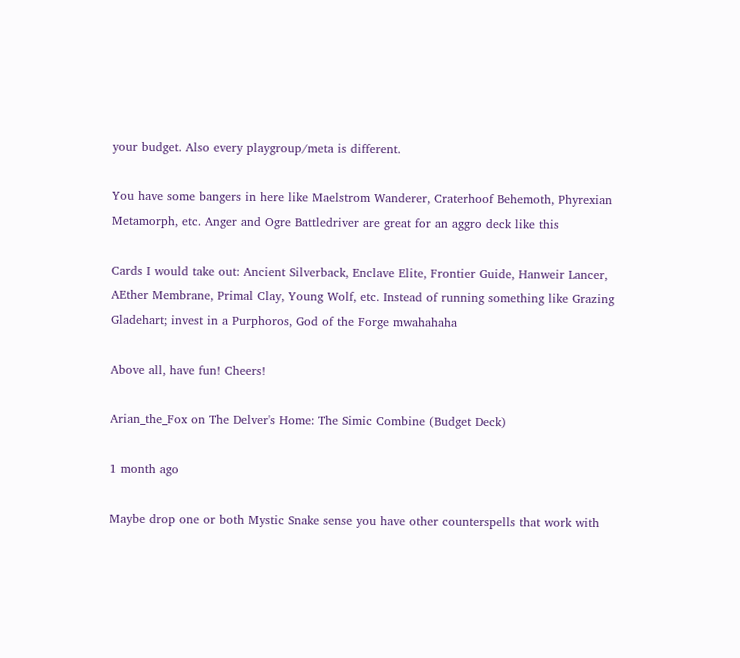your budget. Also every playgroup/meta is different.

You have some bangers in here like Maelstrom Wanderer, Craterhoof Behemoth, Phyrexian Metamorph, etc. Anger and Ogre Battledriver are great for an aggro deck like this

Cards I would take out: Ancient Silverback, Enclave Elite, Frontier Guide, Hanweir Lancer, AEther Membrane, Primal Clay, Young Wolf, etc. Instead of running something like Grazing Gladehart; invest in a Purphoros, God of the Forge mwahahaha

Above all, have fun! Cheers!

Arian_the_Fox on The Delver's Home: The Simic Combine (Budget Deck)

1 month ago

Maybe drop one or both Mystic Snake sense you have other counterspells that work with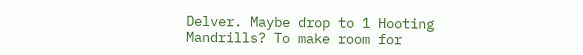Delver. Maybe drop to 1 Hooting Mandrills? To make room for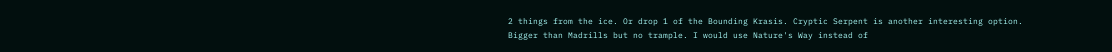2 things from the ice. Or drop 1 of the Bounding Krasis. Cryptic Serpent is another interesting option. Bigger than Madrills but no trample. I would use Nature's Way instead of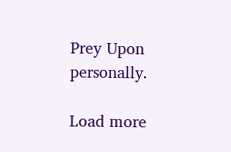Prey Upon personally.

Load more